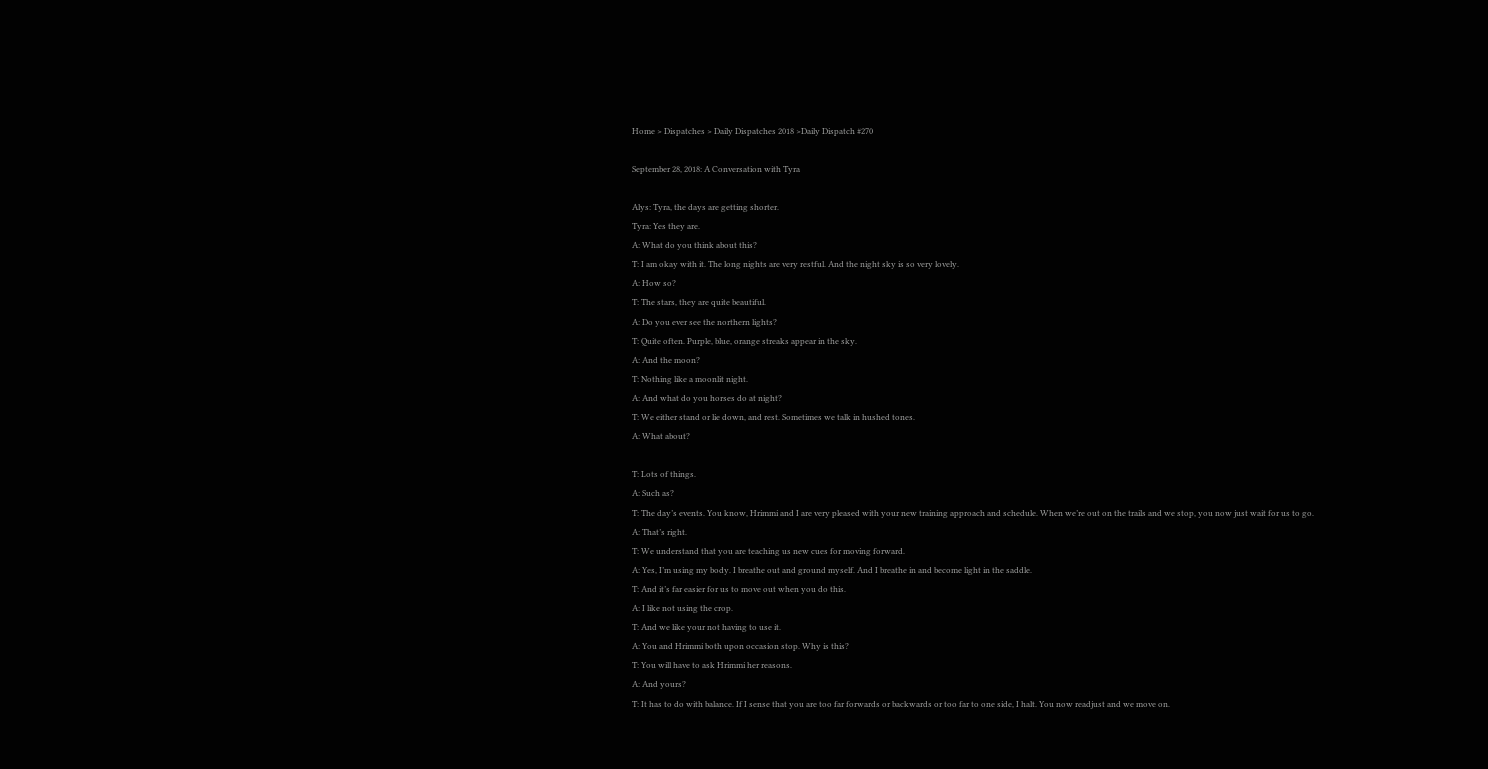Home > Dispatches > Daily Dispatches 2018 >Daily Dispatch #270

September 28, 2018: A Conversation with Tyra

Alys: Tyra, the days are getting shorter.
Tyra: Yes they are.
A: What do you think about this?
T: I am okay with it. The long nights are very restful. And the night sky is so very lovely.
A: How so?
T: The stars, they are quite beautiful.
A: Do you ever see the northern lights?
T: Quite often. Purple, blue, orange streaks appear in the sky.
A: And the moon?
T: Nothing like a moonlit night.
A: And what do you horses do at night?
T: We either stand or lie down, and rest. Sometimes we talk in hushed tones.
A: What about?

T: Lots of things.
A: Such as?
T: The day’s events. You know, Hrimmi and I are very pleased with your new training approach and schedule. When we’re out on the trails and we stop, you now just wait for us to go.
A: That’s right.
T: We understand that you are teaching us new cues for moving forward.
A: Yes, I’m using my body. I breathe out and ground myself. And I breathe in and become light in the saddle.
T: And it’s far easier for us to move out when you do this.
A: I like not using the crop.
T: And we like your not having to use it.
A: You and Hrimmi both upon occasion stop. Why is this?
T: You will have to ask Hrimmi her reasons.
A: And yours?
T: It has to do with balance. If I sense that you are too far forwards or backwards or too far to one side, I halt. You now readjust and we move on.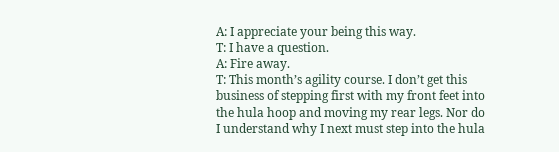A: I appreciate your being this way.
T: I have a question.
A: Fire away.
T: This month’s agility course. I don’t get this business of stepping first with my front feet into the hula hoop and moving my rear legs. Nor do I understand why I next must step into the hula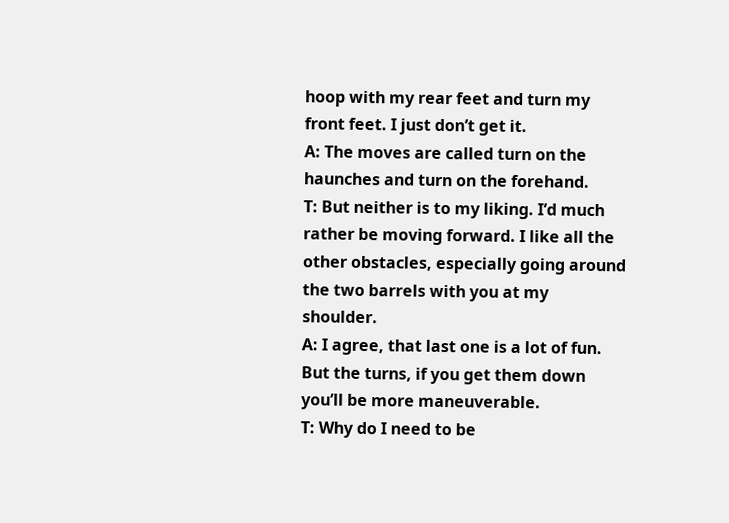hoop with my rear feet and turn my front feet. I just don’t get it.
A: The moves are called turn on the haunches and turn on the forehand.
T: But neither is to my liking. I’d much rather be moving forward. I like all the other obstacles, especially going around the two barrels with you at my shoulder.
A: I agree, that last one is a lot of fun. But the turns, if you get them down you’ll be more maneuverable.
T: Why do I need to be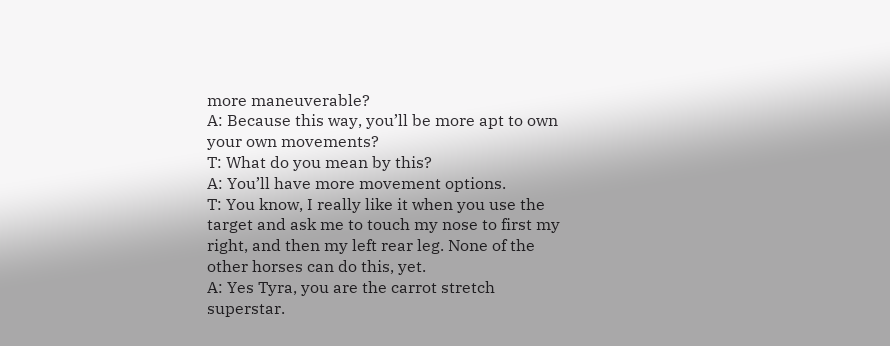more maneuverable?
A: Because this way, you’ll be more apt to own your own movements?
T: What do you mean by this?
A: You’ll have more movement options.
T: You know, I really like it when you use the target and ask me to touch my nose to first my right, and then my left rear leg. None of the other horses can do this, yet.
A: Yes Tyra, you are the carrot stretch superstar.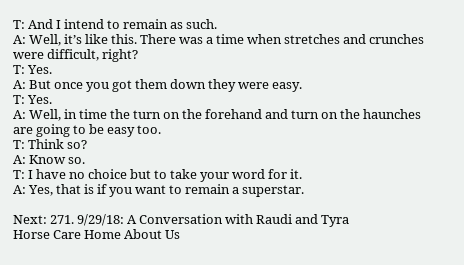T: And I intend to remain as such.
A: Well, it’s like this. There was a time when stretches and crunches were difficult, right?
T: Yes.
A: But once you got them down they were easy.
T: Yes.
A: Well, in time the turn on the forehand and turn on the haunches are going to be easy too.
T: Think so?
A: Know so.
T: I have no choice but to take your word for it.
A: Yes, that is if you want to remain a superstar.

Next: 271. 9/29/18: A Conversation with Raudi and Tyra
Horse Care Home About Us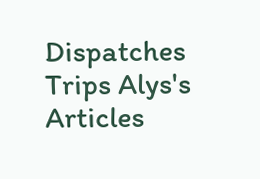Dispatches Trips Alys's Articles